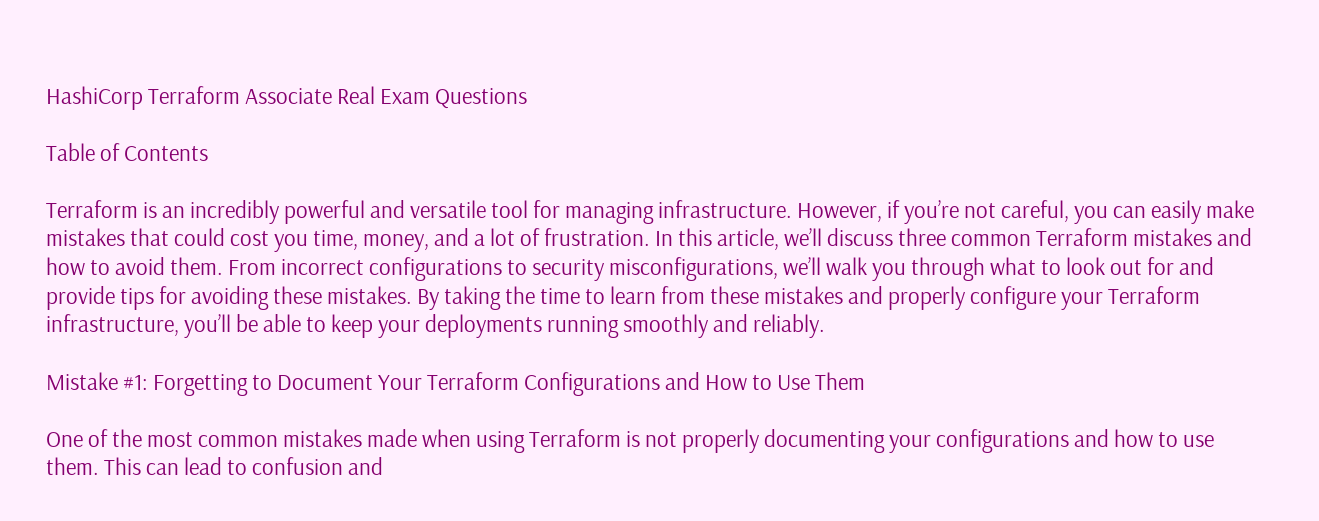HashiCorp Terraform Associate Real Exam Questions

Table of Contents

Terraform is an incredibly powerful and versatile tool for managing infrastructure. However, if you’re not careful, you can easily make mistakes that could cost you time, money, and a lot of frustration. In this article, we’ll discuss three common Terraform mistakes and how to avoid them. From incorrect configurations to security misconfigurations, we’ll walk you through what to look out for and provide tips for avoiding these mistakes. By taking the time to learn from these mistakes and properly configure your Terraform infrastructure, you’ll be able to keep your deployments running smoothly and reliably.

Mistake #1: Forgetting to Document Your Terraform Configurations and How to Use Them

One of the most common mistakes made when using Terraform is not properly documenting your configurations and how to use them. This can lead to confusion and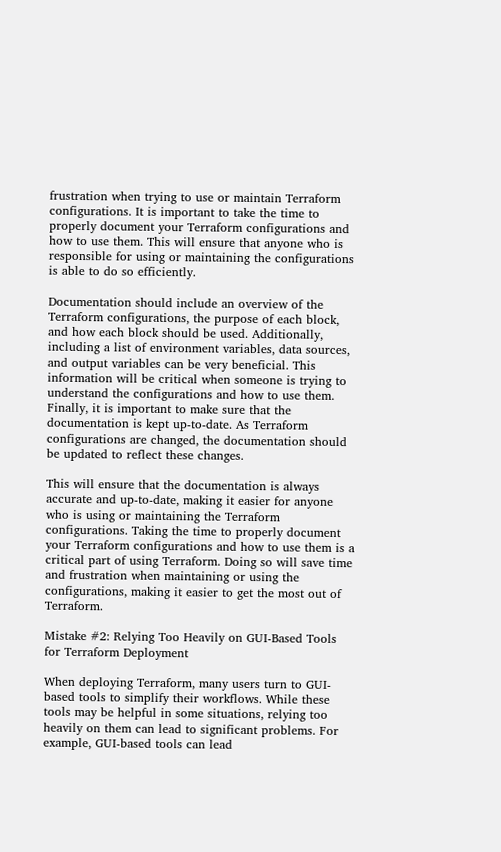frustration when trying to use or maintain Terraform configurations. It is important to take the time to properly document your Terraform configurations and how to use them. This will ensure that anyone who is responsible for using or maintaining the configurations is able to do so efficiently.

Documentation should include an overview of the Terraform configurations, the purpose of each block, and how each block should be used. Additionally, including a list of environment variables, data sources, and output variables can be very beneficial. This information will be critical when someone is trying to understand the configurations and how to use them. Finally, it is important to make sure that the documentation is kept up-to-date. As Terraform configurations are changed, the documentation should be updated to reflect these changes.

This will ensure that the documentation is always accurate and up-to-date, making it easier for anyone who is using or maintaining the Terraform configurations. Taking the time to properly document your Terraform configurations and how to use them is a critical part of using Terraform. Doing so will save time and frustration when maintaining or using the configurations, making it easier to get the most out of Terraform.

Mistake #2: Relying Too Heavily on GUI-Based Tools for Terraform Deployment

When deploying Terraform, many users turn to GUI-based tools to simplify their workflows. While these tools may be helpful in some situations, relying too heavily on them can lead to significant problems. For example, GUI-based tools can lead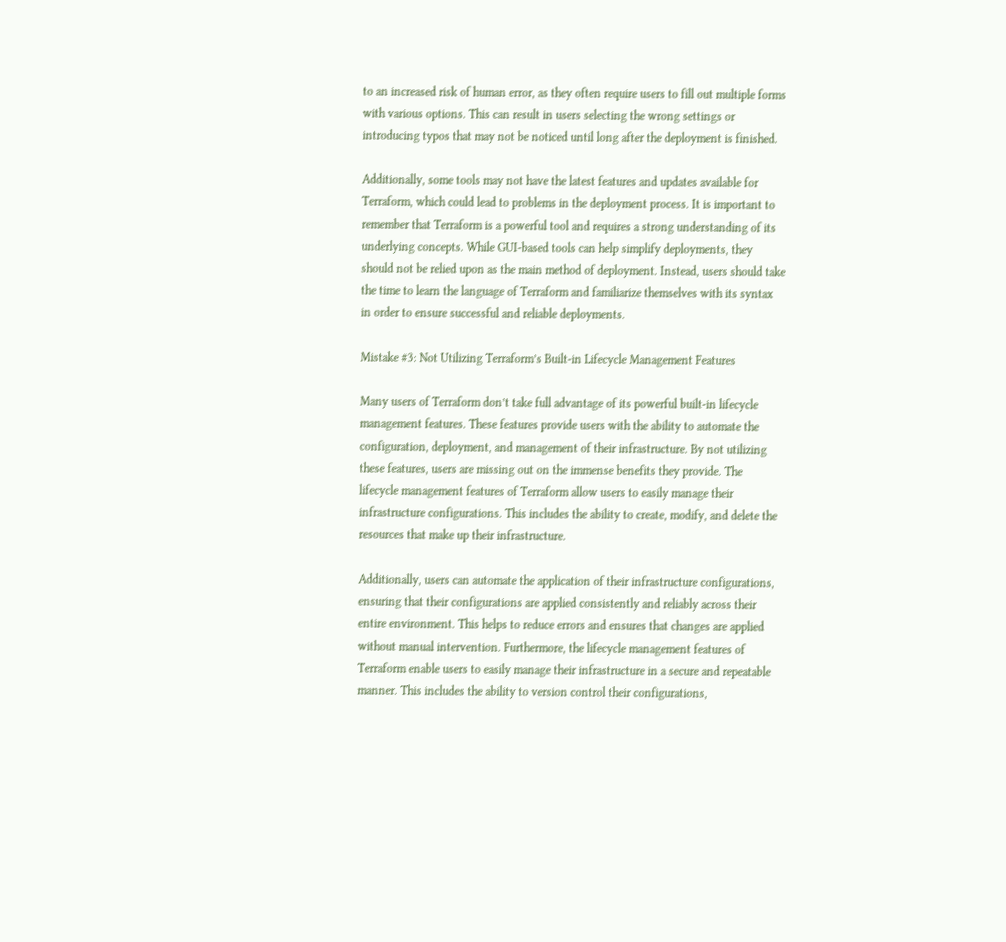to an increased risk of human error, as they often require users to fill out multiple forms with various options. This can result in users selecting the wrong settings or introducing typos that may not be noticed until long after the deployment is finished.

Additionally, some tools may not have the latest features and updates available for Terraform, which could lead to problems in the deployment process. It is important to remember that Terraform is a powerful tool and requires a strong understanding of its underlying concepts. While GUI-based tools can help simplify deployments, they should not be relied upon as the main method of deployment. Instead, users should take the time to learn the language of Terraform and familiarize themselves with its syntax in order to ensure successful and reliable deployments.

Mistake #3: Not Utilizing Terraform’s Built-in Lifecycle Management Features

Many users of Terraform don’t take full advantage of its powerful built-in lifecycle management features. These features provide users with the ability to automate the configuration, deployment, and management of their infrastructure. By not utilizing these features, users are missing out on the immense benefits they provide. The lifecycle management features of Terraform allow users to easily manage their infrastructure configurations. This includes the ability to create, modify, and delete the resources that make up their infrastructure.

Additionally, users can automate the application of their infrastructure configurations, ensuring that their configurations are applied consistently and reliably across their entire environment. This helps to reduce errors and ensures that changes are applied without manual intervention. Furthermore, the lifecycle management features of Terraform enable users to easily manage their infrastructure in a secure and repeatable manner. This includes the ability to version control their configurations,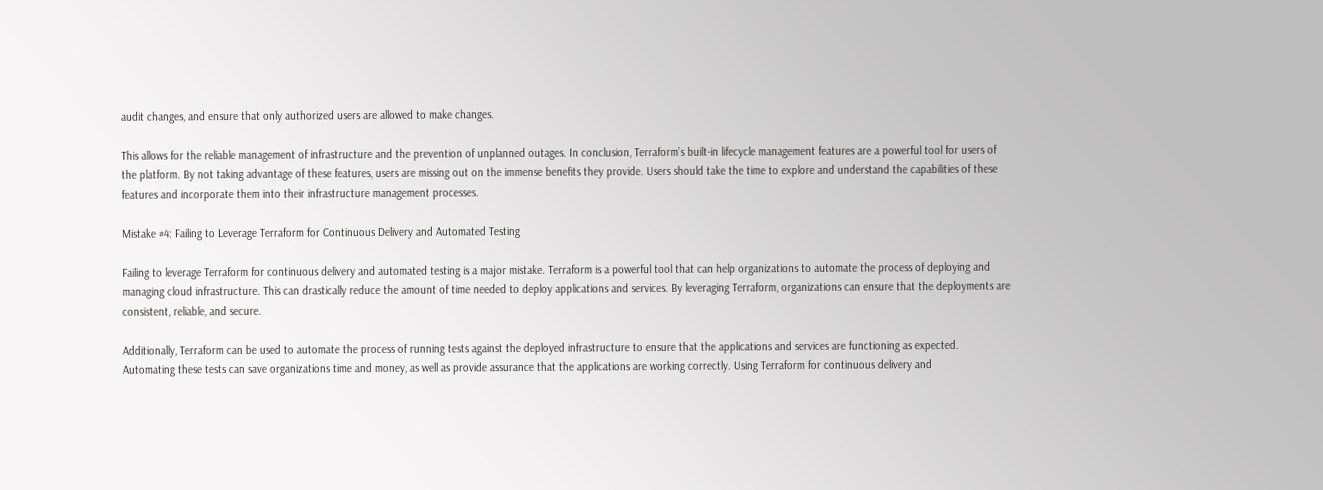audit changes, and ensure that only authorized users are allowed to make changes.

This allows for the reliable management of infrastructure and the prevention of unplanned outages. In conclusion, Terraform’s built-in lifecycle management features are a powerful tool for users of the platform. By not taking advantage of these features, users are missing out on the immense benefits they provide. Users should take the time to explore and understand the capabilities of these features and incorporate them into their infrastructure management processes.

Mistake #4: Failing to Leverage Terraform for Continuous Delivery and Automated Testing

Failing to leverage Terraform for continuous delivery and automated testing is a major mistake. Terraform is a powerful tool that can help organizations to automate the process of deploying and managing cloud infrastructure. This can drastically reduce the amount of time needed to deploy applications and services. By leveraging Terraform, organizations can ensure that the deployments are consistent, reliable, and secure.

Additionally, Terraform can be used to automate the process of running tests against the deployed infrastructure to ensure that the applications and services are functioning as expected. Automating these tests can save organizations time and money, as well as provide assurance that the applications are working correctly. Using Terraform for continuous delivery and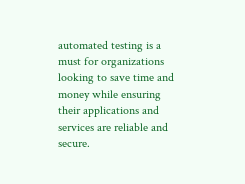automated testing is a must for organizations looking to save time and money while ensuring their applications and services are reliable and secure.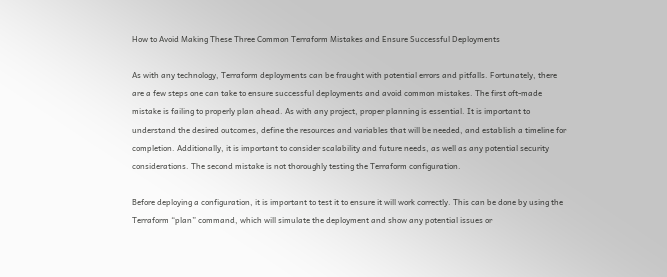How to Avoid Making These Three Common Terraform Mistakes and Ensure Successful Deployments

As with any technology, Terraform deployments can be fraught with potential errors and pitfalls. Fortunately, there are a few steps one can take to ensure successful deployments and avoid common mistakes. The first oft-made mistake is failing to properly plan ahead. As with any project, proper planning is essential. It is important to understand the desired outcomes, define the resources and variables that will be needed, and establish a timeline for completion. Additionally, it is important to consider scalability and future needs, as well as any potential security considerations. The second mistake is not thoroughly testing the Terraform configuration.

Before deploying a configuration, it is important to test it to ensure it will work correctly. This can be done by using the Terraform “plan” command, which will simulate the deployment and show any potential issues or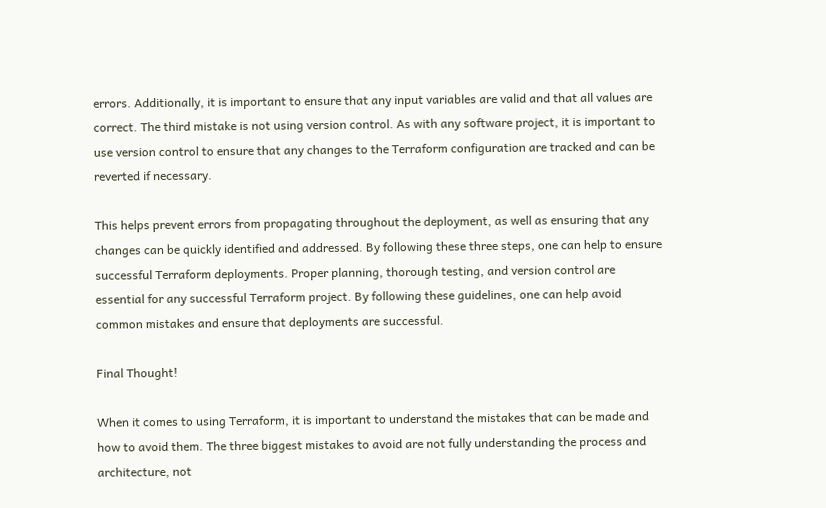errors. Additionally, it is important to ensure that any input variables are valid and that all values are correct. The third mistake is not using version control. As with any software project, it is important to use version control to ensure that any changes to the Terraform configuration are tracked and can be reverted if necessary.

This helps prevent errors from propagating throughout the deployment, as well as ensuring that any changes can be quickly identified and addressed. By following these three steps, one can help to ensure successful Terraform deployments. Proper planning, thorough testing, and version control are essential for any successful Terraform project. By following these guidelines, one can help avoid common mistakes and ensure that deployments are successful.

Final Thought!

When it comes to using Terraform, it is important to understand the mistakes that can be made and how to avoid them. The three biggest mistakes to avoid are not fully understanding the process and architecture, not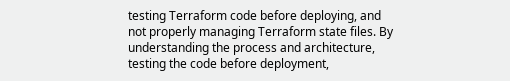testing Terraform code before deploying, and not properly managing Terraform state files. By understanding the process and architecture, testing the code before deployment,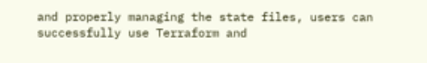and properly managing the state files, users can successfully use Terraform and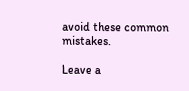avoid these common mistakes.

Leave a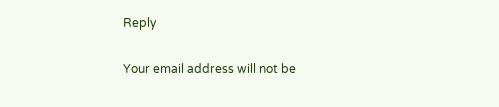Reply

Your email address will not be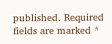published. Required fields are marked *